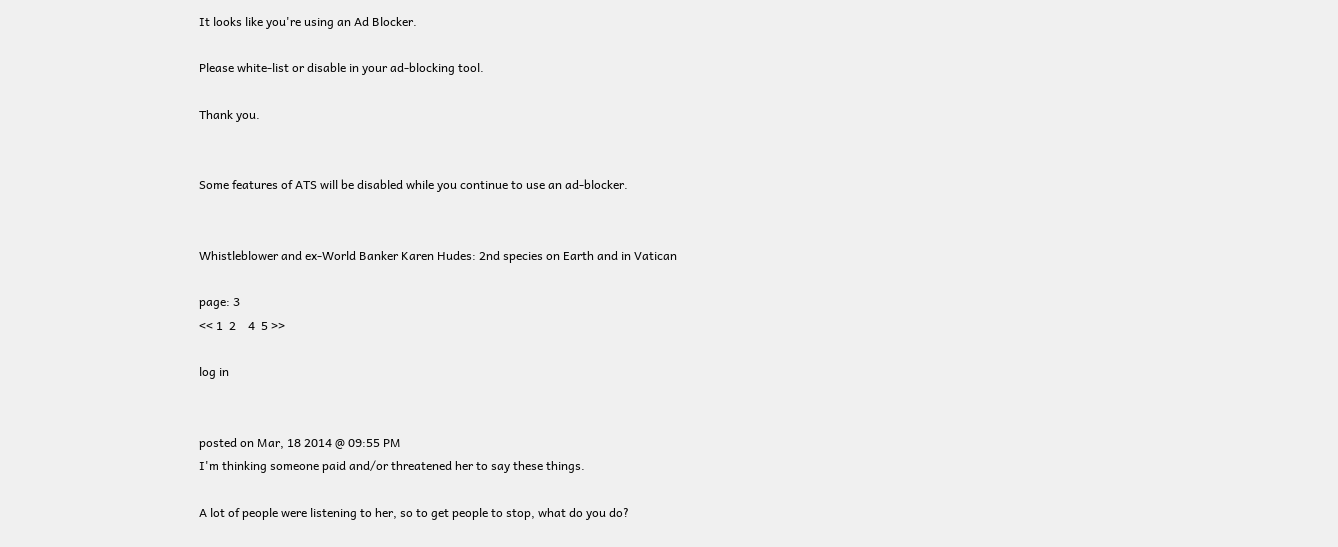It looks like you're using an Ad Blocker.

Please white-list or disable in your ad-blocking tool.

Thank you.


Some features of ATS will be disabled while you continue to use an ad-blocker.


Whistleblower and ex-World Banker Karen Hudes: 2nd species on Earth and in Vatican

page: 3
<< 1  2    4  5 >>

log in


posted on Mar, 18 2014 @ 09:55 PM
I'm thinking someone paid and/or threatened her to say these things.

A lot of people were listening to her, so to get people to stop, what do you do?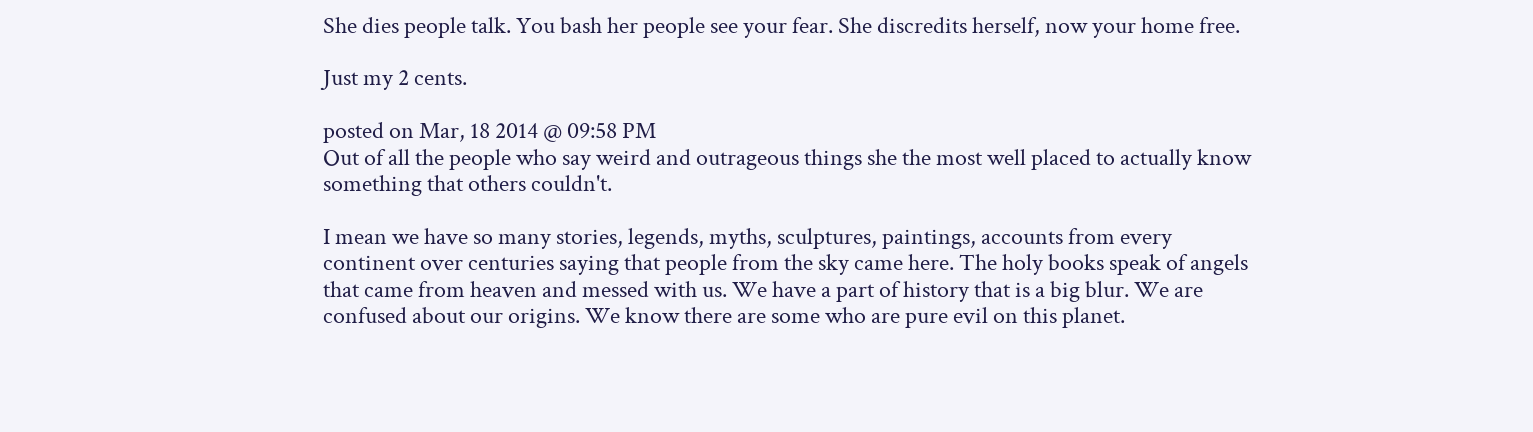She dies people talk. You bash her people see your fear. She discredits herself, now your home free.

Just my 2 cents.

posted on Mar, 18 2014 @ 09:58 PM
Out of all the people who say weird and outrageous things she the most well placed to actually know something that others couldn't.

I mean we have so many stories, legends, myths, sculptures, paintings, accounts from every continent over centuries saying that people from the sky came here. The holy books speak of angels that came from heaven and messed with us. We have a part of history that is a big blur. We are confused about our origins. We know there are some who are pure evil on this planet.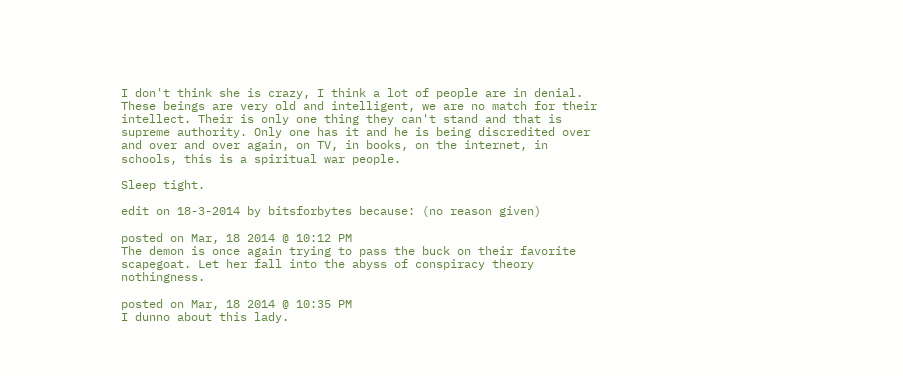I don't think she is crazy, I think a lot of people are in denial. These beings are very old and intelligent, we are no match for their intellect. Their is only one thing they can't stand and that is supreme authority. Only one has it and he is being discredited over and over and over again, on TV, in books, on the internet, in schools, this is a spiritual war people.

Sleep tight.

edit on 18-3-2014 by bitsforbytes because: (no reason given)

posted on Mar, 18 2014 @ 10:12 PM
The demon is once again trying to pass the buck on their favorite scapegoat. Let her fall into the abyss of conspiracy theory nothingness.

posted on Mar, 18 2014 @ 10:35 PM
I dunno about this lady.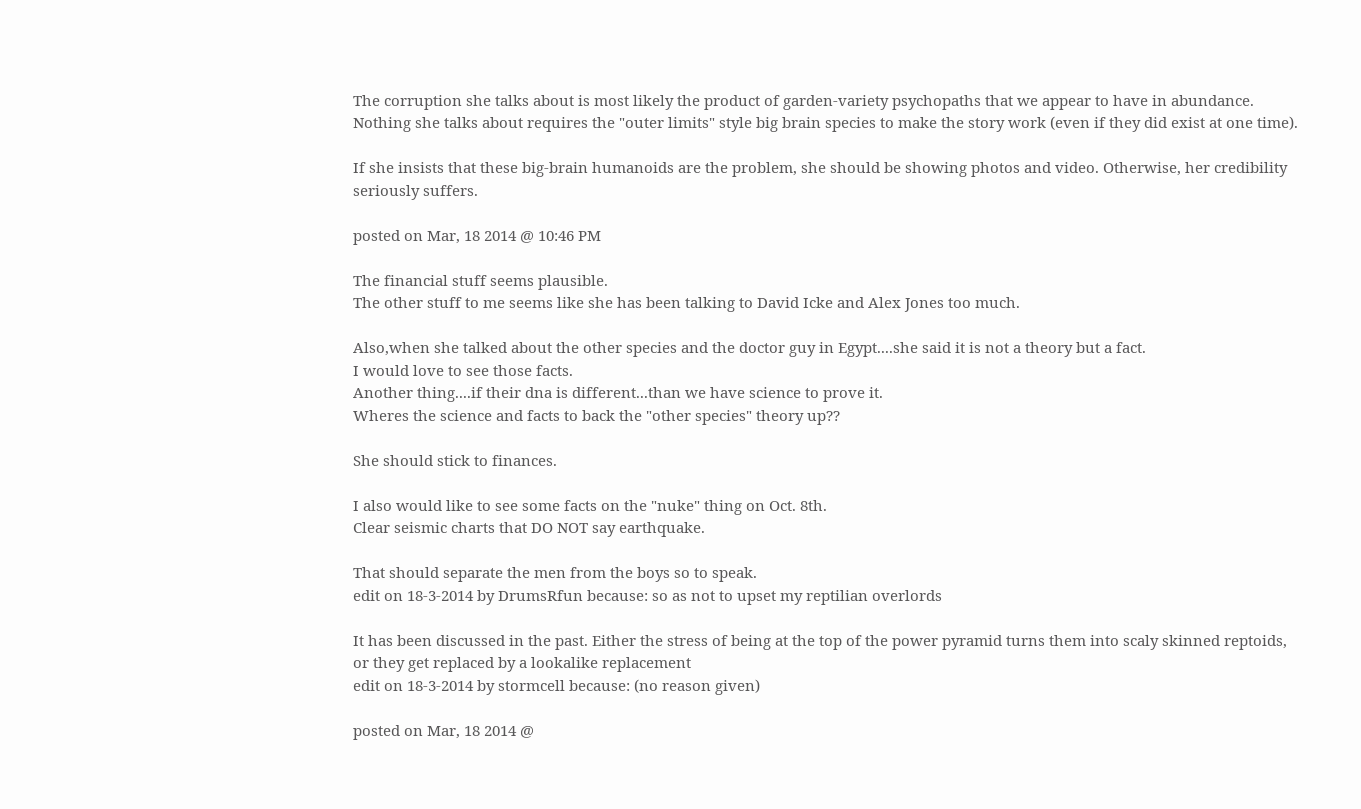The corruption she talks about is most likely the product of garden-variety psychopaths that we appear to have in abundance. Nothing she talks about requires the "outer limits" style big brain species to make the story work (even if they did exist at one time).

If she insists that these big-brain humanoids are the problem, she should be showing photos and video. Otherwise, her credibility seriously suffers.

posted on Mar, 18 2014 @ 10:46 PM

The financial stuff seems plausible.
The other stuff to me seems like she has been talking to David Icke and Alex Jones too much.

Also,when she talked about the other species and the doctor guy in Egypt....she said it is not a theory but a fact.
I would love to see those facts.
Another thing....if their dna is different...than we have science to prove it.
Wheres the science and facts to back the "other species" theory up??

She should stick to finances.

I also would like to see some facts on the "nuke" thing on Oct. 8th.
Clear seismic charts that DO NOT say earthquake.

That should separate the men from the boys so to speak.
edit on 18-3-2014 by DrumsRfun because: so as not to upset my reptilian overlords

It has been discussed in the past. Either the stress of being at the top of the power pyramid turns them into scaly skinned reptoids, or they get replaced by a lookalike replacement
edit on 18-3-2014 by stormcell because: (no reason given)

posted on Mar, 18 2014 @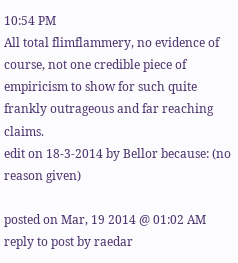10:54 PM
All total flimflammery, no evidence of course, not one credible piece of empiricism to show for such quite frankly outrageous and far reaching claims.
edit on 18-3-2014 by Bellor because: (no reason given)

posted on Mar, 19 2014 @ 01:02 AM
reply to post by raedar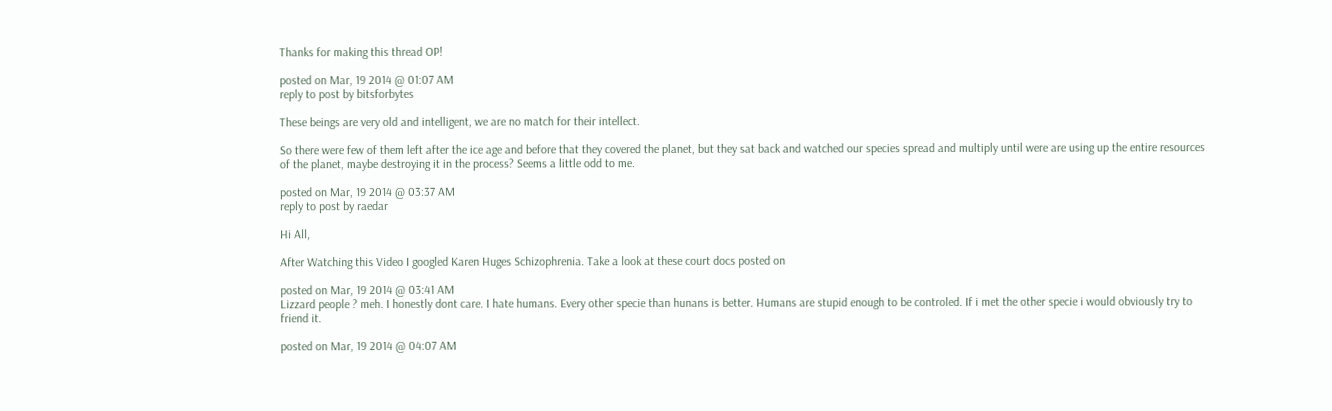Thanks for making this thread OP!

posted on Mar, 19 2014 @ 01:07 AM
reply to post by bitsforbytes

These beings are very old and intelligent, we are no match for their intellect.

So there were few of them left after the ice age and before that they covered the planet, but they sat back and watched our species spread and multiply until were are using up the entire resources of the planet, maybe destroying it in the process? Seems a little odd to me.

posted on Mar, 19 2014 @ 03:37 AM
reply to post by raedar

Hi All,

After Watching this Video I googled Karen Huges Schizophrenia. Take a look at these court docs posted on

posted on Mar, 19 2014 @ 03:41 AM
Lizzard people ? meh. I honestly dont care. I hate humans. Every other specie than hunans is better. Humans are stupid enough to be controled. If i met the other specie i would obviously try to friend it.

posted on Mar, 19 2014 @ 04:07 AM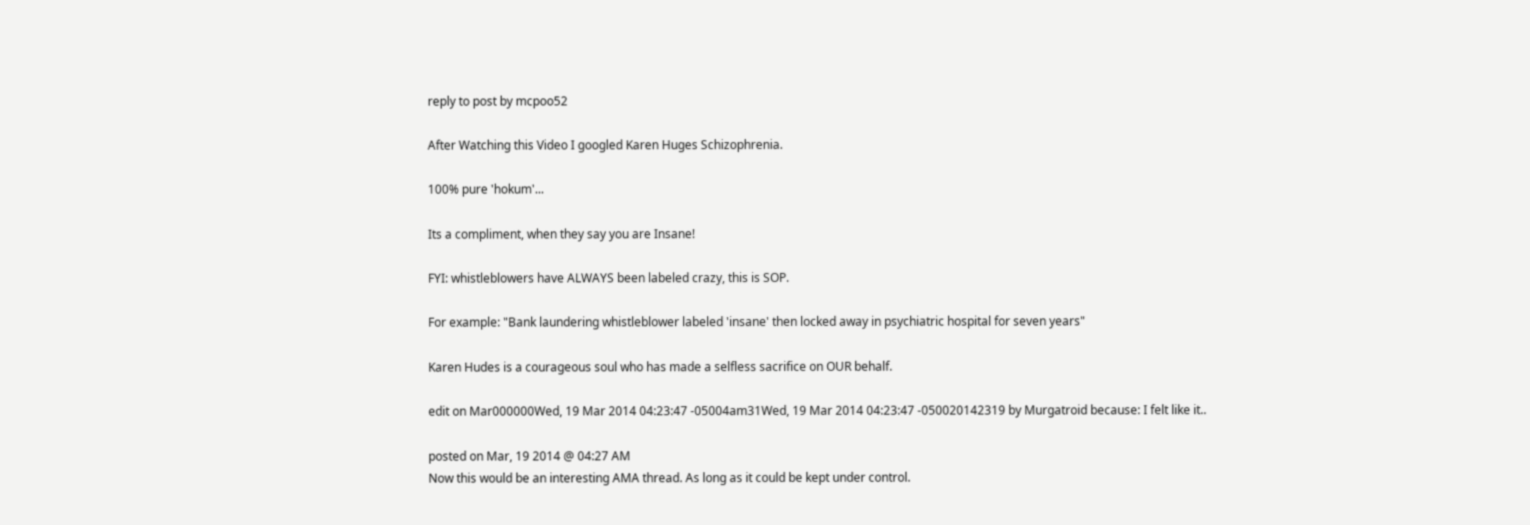reply to post by mcpoo52

After Watching this Video I googled Karen Huges Schizophrenia.

100% pure 'hokum'...

Its a compliment, when they say you are Insane!

FYI: whistleblowers have ALWAYS been labeled crazy, this is SOP.

For example: "Bank laundering whistleblower labeled 'insane' then locked away in psychiatric hospital for seven years"

Karen Hudes is a courageous soul who has made a selfless sacrifice on OUR behalf.

edit on Mar000000Wed, 19 Mar 2014 04:23:47 -05004am31Wed, 19 Mar 2014 04:23:47 -050020142319 by Murgatroid because: I felt like it..

posted on Mar, 19 2014 @ 04:27 AM
Now this would be an interesting AMA thread. As long as it could be kept under control.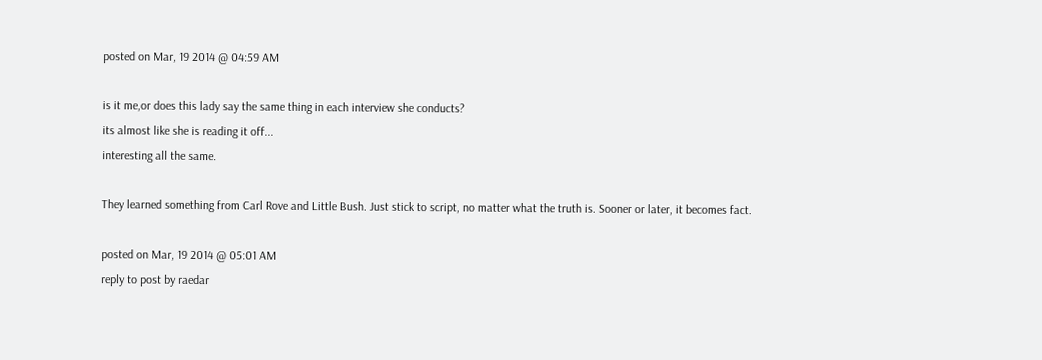posted on Mar, 19 2014 @ 04:59 AM

is it me,or does this lady say the same thing in each interview she conducts?
its almost like she is reading it off...
interesting all the same.

They learned something from Carl Rove and Little Bush. Just stick to script, no matter what the truth is. Sooner or later, it becomes fact.

posted on Mar, 19 2014 @ 05:01 AM
reply to post by raedar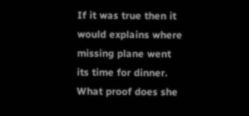If it was true then it would explains where missing plane went its time for dinner. What proof does she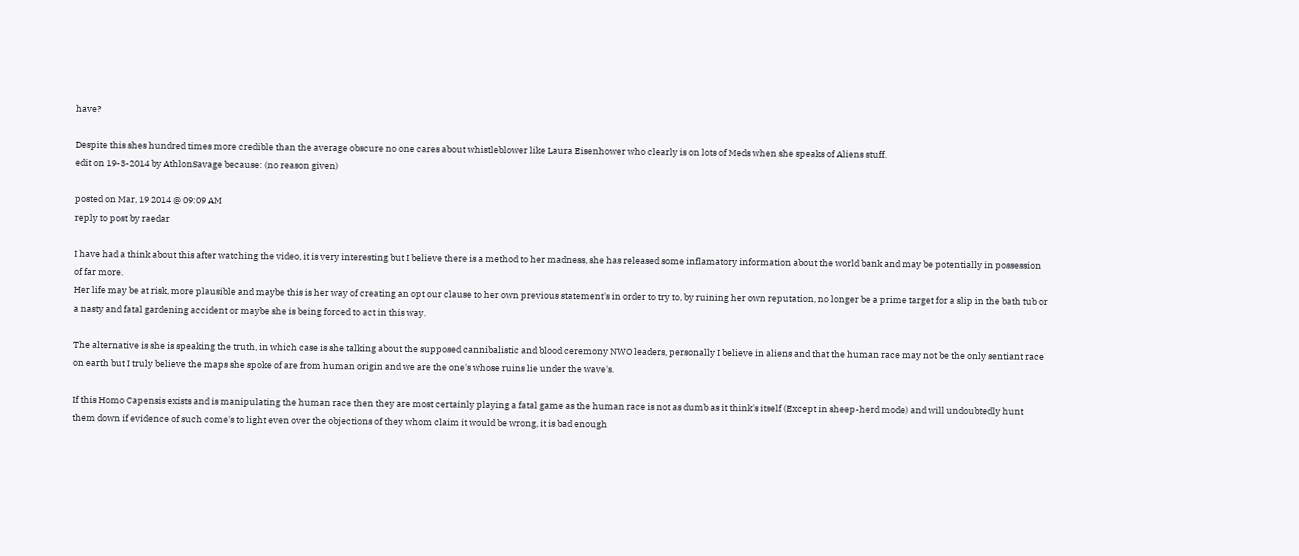have?

Despite this shes hundred times more credible than the average obscure no one cares about whistleblower like Laura Eisenhower who clearly is on lots of Meds when she speaks of Aliens stuff.
edit on 19-3-2014 by AthlonSavage because: (no reason given)

posted on Mar, 19 2014 @ 09:09 AM
reply to post by raedar

I have had a think about this after watching the video, it is very interesting but I believe there is a method to her madness, she has released some inflamatory information about the world bank and may be potentially in possession of far more.
Her life may be at risk, more plausible and maybe this is her way of creating an opt our clause to her own previous statement's in order to try to, by ruining her own reputation, no longer be a prime target for a slip in the bath tub or a nasty and fatal gardening accident or maybe she is being forced to act in this way.

The alternative is she is speaking the truth, in which case is she talking about the supposed cannibalistic and blood ceremony NWO leaders, personally I believe in aliens and that the human race may not be the only sentiant race on earth but I truly believe the maps she spoke of are from human origin and we are the one's whose ruins lie under the wave's.

If this Homo Capensis exists and is manipulating the human race then they are most certainly playing a fatal game as the human race is not as dumb as it think's itself (Except in sheep-herd mode) and will undoubtedly hunt them down if evidence of such come's to light even over the objections of they whom claim it would be wrong, it is bad enough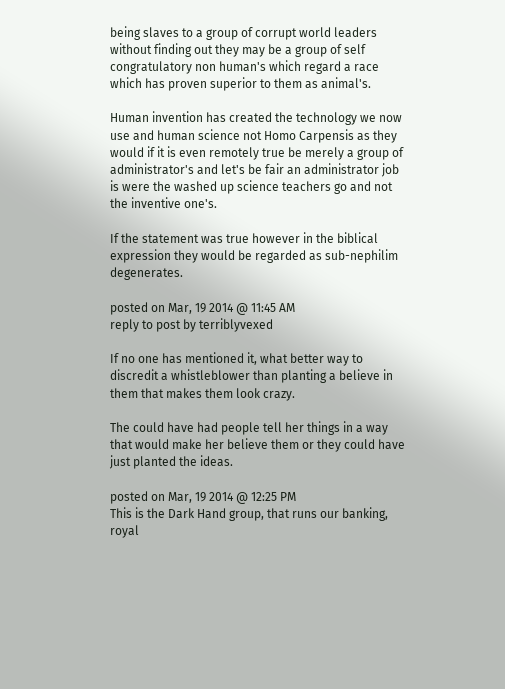being slaves to a group of corrupt world leaders without finding out they may be a group of self congratulatory non human's which regard a race which has proven superior to them as animal's.

Human invention has created the technology we now use and human science not Homo Carpensis as they would if it is even remotely true be merely a group of administrator's and let's be fair an administrator job is were the washed up science teachers go and not the inventive one's.

If the statement was true however in the biblical expression they would be regarded as sub-nephilim degenerates.

posted on Mar, 19 2014 @ 11:45 AM
reply to post by terriblyvexed

If no one has mentioned it, what better way to discredit a whistleblower than planting a believe in them that makes them look crazy.

The could have had people tell her things in a way that would make her believe them or they could have just planted the ideas.

posted on Mar, 19 2014 @ 12:25 PM
This is the Dark Hand group, that runs our banking, royal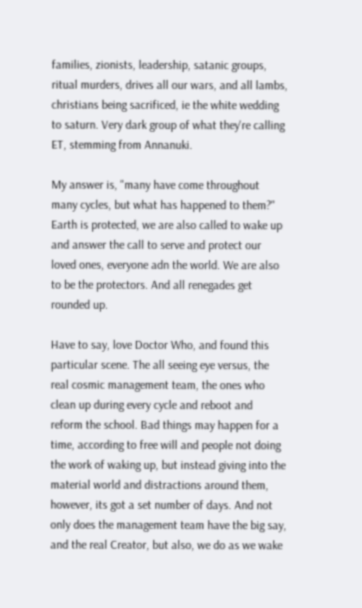families, zionists, leadership, satanic groups, ritual murders, drives all our wars, and all lambs, christians being sacrificed, ie the white wedding to saturn. Very dark group of what they're calling ET, stemming from Annanuki.

My answer is, "many have come throughout many cycles, but what has happened to them?" Earth is protected, we are also called to wake up and answer the call to serve and protect our loved ones, everyone adn the world. We are also to be the protectors. And all renegades get rounded up.

Have to say, love Doctor Who, and found this particular scene. The all seeing eye versus, the real cosmic management team, the ones who clean up during every cycle and reboot and reform the school. Bad things may happen for a time, according to free will and people not doing the work of waking up, but instead giving into the material world and distractions around them, however, its got a set number of days. And not only does the management team have the big say, and the real Creator, but also, we do as we wake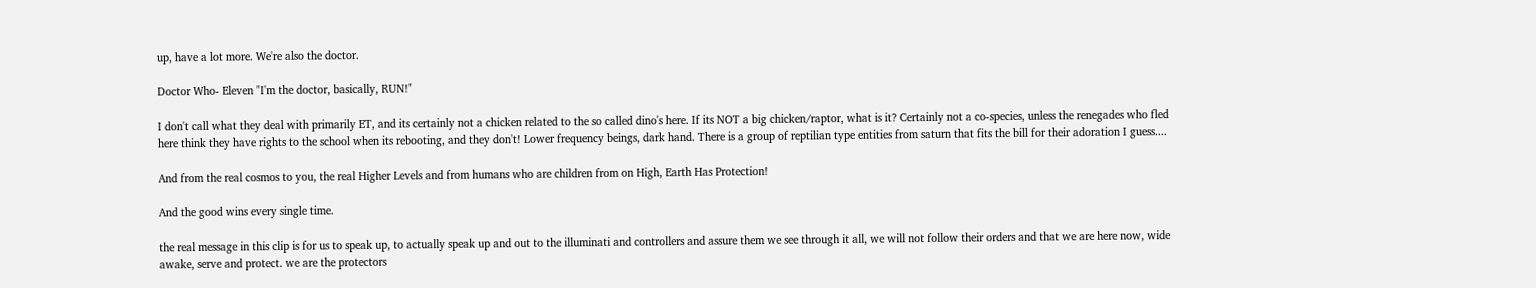up, have a lot more. We're also the doctor.

Doctor Who- Eleven "I'm the doctor, basically, RUN!"

I don't call what they deal with primarily ET, and its certainly not a chicken related to the so called dino's here. If its NOT a big chicken/raptor, what is it? Certainly not a co-species, unless the renegades who fled here think they have rights to the school when its rebooting, and they don't! Lower frequency beings, dark hand. There is a group of reptilian type entities from saturn that fits the bill for their adoration I guess....

And from the real cosmos to you, the real Higher Levels and from humans who are children from on High, Earth Has Protection!

And the good wins every single time.

the real message in this clip is for us to speak up, to actually speak up and out to the illuminati and controllers and assure them we see through it all, we will not follow their orders and that we are here now, wide awake, serve and protect. we are the protectors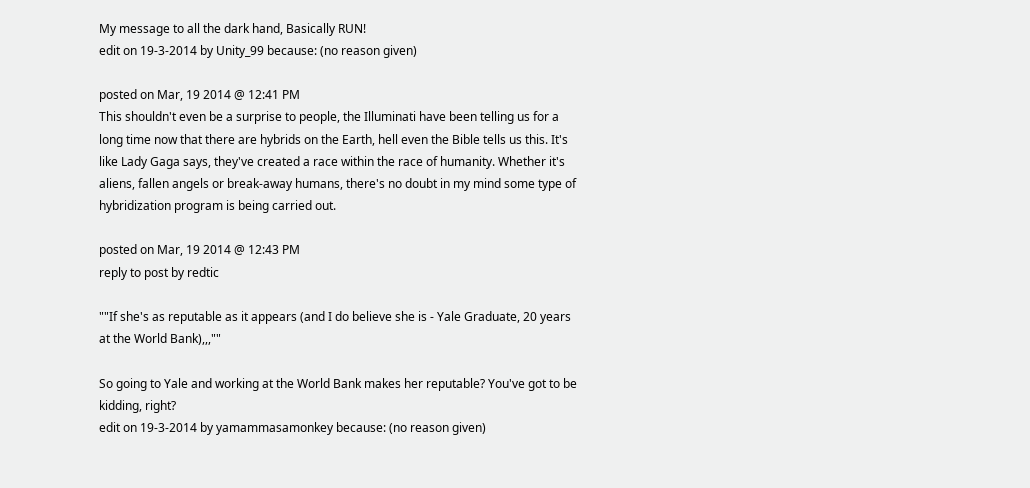My message to all the dark hand, Basically RUN!
edit on 19-3-2014 by Unity_99 because: (no reason given)

posted on Mar, 19 2014 @ 12:41 PM
This shouldn't even be a surprise to people, the Illuminati have been telling us for a long time now that there are hybrids on the Earth, hell even the Bible tells us this. It's like Lady Gaga says, they've created a race within the race of humanity. Whether it's aliens, fallen angels or break-away humans, there's no doubt in my mind some type of hybridization program is being carried out.

posted on Mar, 19 2014 @ 12:43 PM
reply to post by redtic

""If she's as reputable as it appears (and I do believe she is - Yale Graduate, 20 years at the World Bank),,,""

So going to Yale and working at the World Bank makes her reputable? You've got to be kidding, right?
edit on 19-3-2014 by yamammasamonkey because: (no reason given)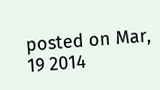posted on Mar, 19 2014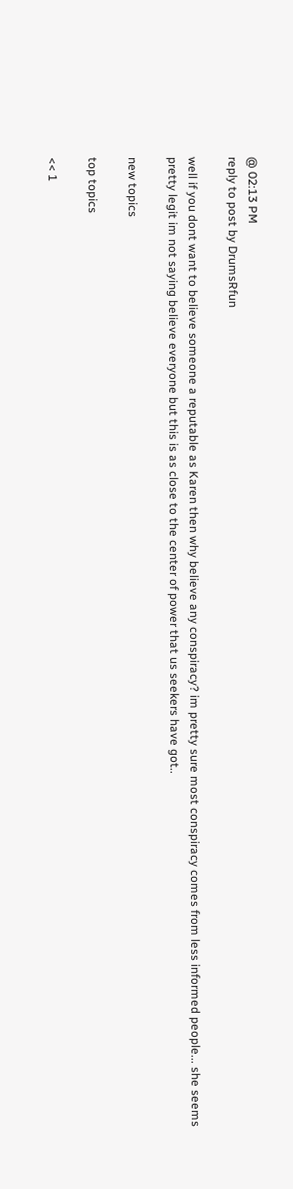@ 02:13 PM
reply to post by DrumsRfun

well if you dont want to believe someone a reputable as Karen then why believe any conspiracy? im pretty sure most conspiracy comes from less informed people... she seems pretty legit im not saying believe everyone but this is as close to the center of power that us seekers have got..

new topics

top topics

<< 1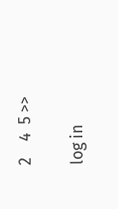2    4  5 >>

log in